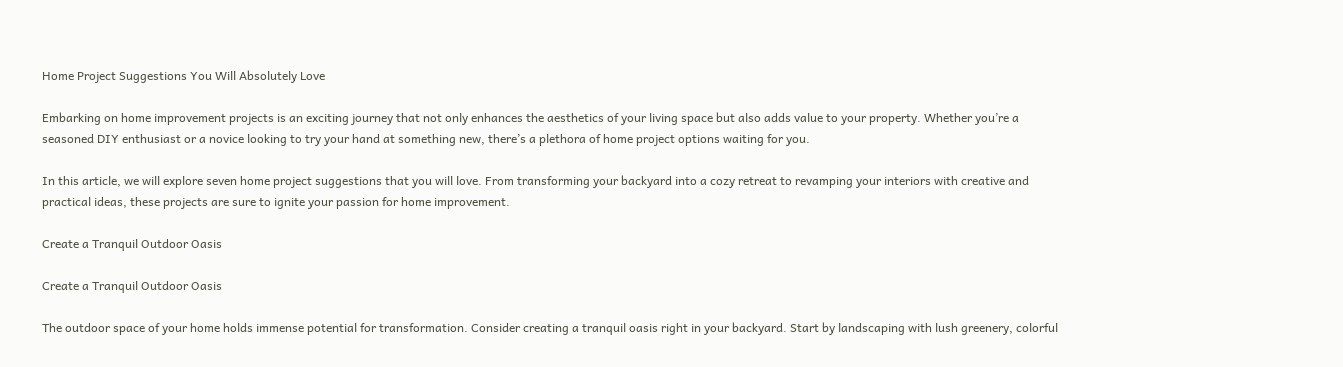Home Project Suggestions You Will Absolutely Love

Embarking on home improvement projects is an exciting journey that not only enhances the aesthetics of your living space but also adds value to your property. Whether you’re a seasoned DIY enthusiast or a novice looking to try your hand at something new, there’s a plethora of home project options waiting for you.

In this article, we will explore seven home project suggestions that you will love. From transforming your backyard into a cozy retreat to revamping your interiors with creative and practical ideas, these projects are sure to ignite your passion for home improvement.

Create a Tranquil Outdoor Oasis

Create a Tranquil Outdoor Oasis

The outdoor space of your home holds immense potential for transformation. Consider creating a tranquil oasis right in your backyard. Start by landscaping with lush greenery, colorful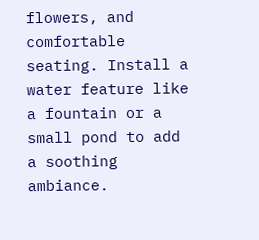flowers, and comfortable seating. Install a water feature like a fountain or a small pond to add a soothing ambiance.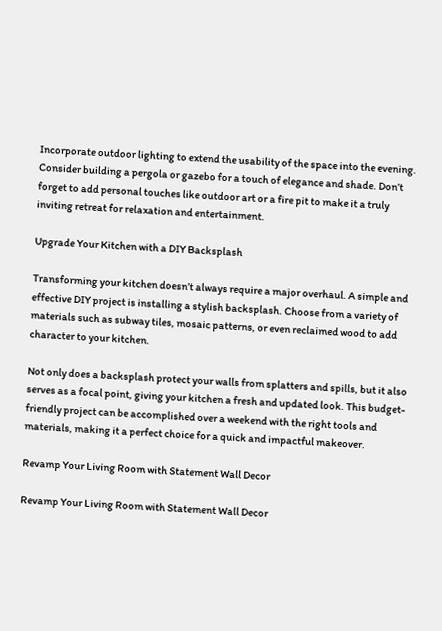Incorporate outdoor lighting to extend the usability of the space into the evening. Consider building a pergola or gazebo for a touch of elegance and shade. Don’t forget to add personal touches like outdoor art or a fire pit to make it a truly inviting retreat for relaxation and entertainment.

Upgrade Your Kitchen with a DIY Backsplash

Transforming your kitchen doesn’t always require a major overhaul. A simple and effective DIY project is installing a stylish backsplash. Choose from a variety of materials such as subway tiles, mosaic patterns, or even reclaimed wood to add character to your kitchen.

Not only does a backsplash protect your walls from splatters and spills, but it also serves as a focal point, giving your kitchen a fresh and updated look. This budget-friendly project can be accomplished over a weekend with the right tools and materials, making it a perfect choice for a quick and impactful makeover.

Revamp Your Living Room with Statement Wall Decor

Revamp Your Living Room with Statement Wall Decor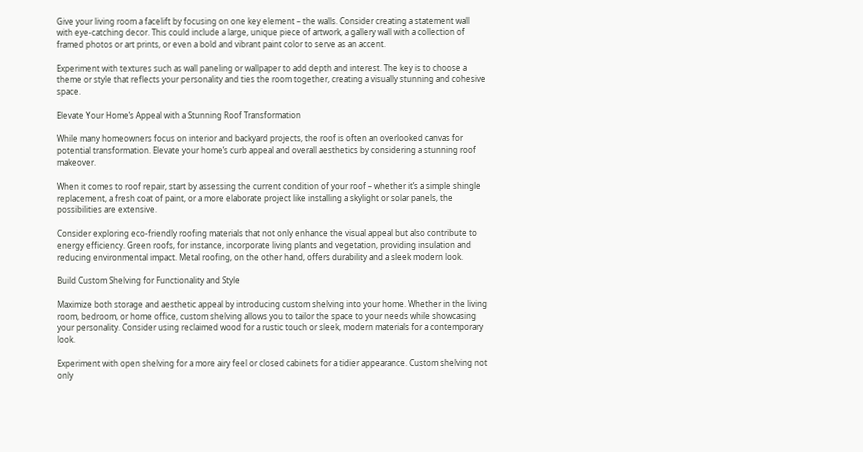Give your living room a facelift by focusing on one key element – the walls. Consider creating a statement wall with eye-catching decor. This could include a large, unique piece of artwork, a gallery wall with a collection of framed photos or art prints, or even a bold and vibrant paint color to serve as an accent.

Experiment with textures such as wall paneling or wallpaper to add depth and interest. The key is to choose a theme or style that reflects your personality and ties the room together, creating a visually stunning and cohesive space.

Elevate Your Home’s Appeal with a Stunning Roof Transformation

While many homeowners focus on interior and backyard projects, the roof is often an overlooked canvas for potential transformation. Elevate your home’s curb appeal and overall aesthetics by considering a stunning roof makeover.

When it comes to roof repair, start by assessing the current condition of your roof – whether it’s a simple shingle replacement, a fresh coat of paint, or a more elaborate project like installing a skylight or solar panels, the possibilities are extensive.

Consider exploring eco-friendly roofing materials that not only enhance the visual appeal but also contribute to energy efficiency. Green roofs, for instance, incorporate living plants and vegetation, providing insulation and reducing environmental impact. Metal roofing, on the other hand, offers durability and a sleek modern look.

Build Custom Shelving for Functionality and Style

Maximize both storage and aesthetic appeal by introducing custom shelving into your home. Whether in the living room, bedroom, or home office, custom shelving allows you to tailor the space to your needs while showcasing your personality. Consider using reclaimed wood for a rustic touch or sleek, modern materials for a contemporary look.

Experiment with open shelving for a more airy feel or closed cabinets for a tidier appearance. Custom shelving not only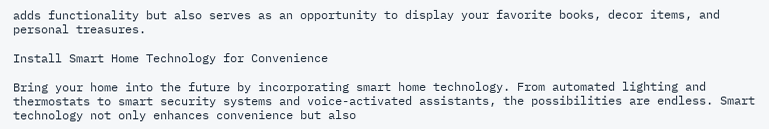adds functionality but also serves as an opportunity to display your favorite books, decor items, and personal treasures.

Install Smart Home Technology for Convenience

Bring your home into the future by incorporating smart home technology. From automated lighting and thermostats to smart security systems and voice-activated assistants, the possibilities are endless. Smart technology not only enhances convenience but also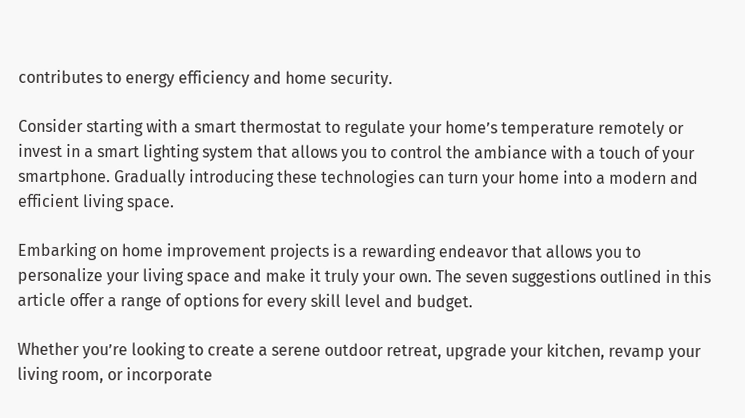contributes to energy efficiency and home security.

Consider starting with a smart thermostat to regulate your home’s temperature remotely or invest in a smart lighting system that allows you to control the ambiance with a touch of your smartphone. Gradually introducing these technologies can turn your home into a modern and efficient living space.

Embarking on home improvement projects is a rewarding endeavor that allows you to personalize your living space and make it truly your own. The seven suggestions outlined in this article offer a range of options for every skill level and budget.

Whether you’re looking to create a serene outdoor retreat, upgrade your kitchen, revamp your living room, or incorporate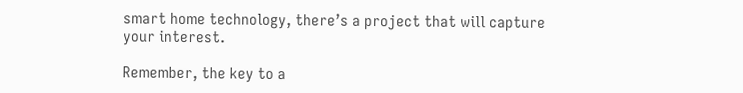smart home technology, there’s a project that will capture your interest.

Remember, the key to a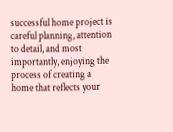successful home project is careful planning, attention to detail, and most importantly, enjoying the process of creating a home that reflects your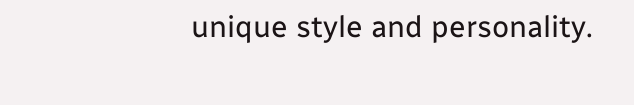unique style and personality.